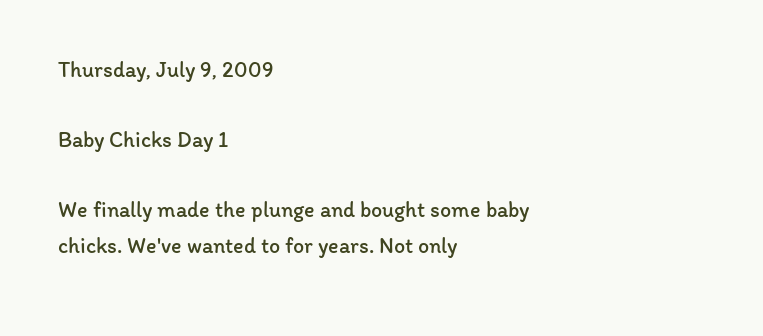Thursday, July 9, 2009

Baby Chicks Day 1

We finally made the plunge and bought some baby chicks. We've wanted to for years. Not only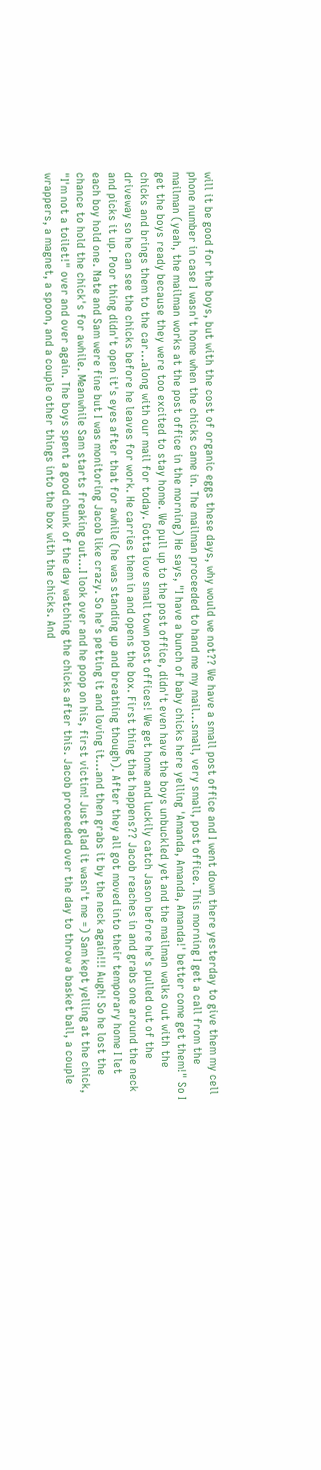will it be good for the boys, but with the cost of organic eggs these days, why would we not?? We have a small post office and I went down there yesterday to give them my cell phone number in case I wasn't home when the chicks came in. The mailman proceeded to hand me my mail...small, very small, post office. This morning I get a call from the mailman (yeah, the mailman works at the post office in the morning) He says, "I have a bunch of baby chicks here yelling 'Amanda, Amanda, Amanda!' better come get them!" So I get the boys ready because they were too excited to stay home. We pull up to the post office, didn't even have the boys unbuckled yet and the mailman walks out with the chicks and brings them to the car...along with our mail for today. Gotta love small town post offices! We get home and luckily catch Jason before he's pulled out of the driveway so he can see the chicks before he leaves for work. He carries them in and opens the box. First thing that happens?? Jacob reaches in and grabs one around the neck and picks it up. Poor thing didn't open it's eyes after that for awhile (he was standing up and breathing though). After they all got moved into their temporary home I let each boy hold one. Nate and Sam were fine but I was monitoring Jacob like crazy. So he's petting it and loving it...and then grabs it by the neck again!!! Augh! So he lost the chance to hold the chick's for awhile. Meanwhile Sam starts freaking out...I look over and he poop on his, first victim! Just glad it wasn't me =) Sam kept yelling at the chick, "I'm not a toilet!" over and over again. The boys spent a good chunk of the day watching the chicks after this. Jacob proceeded over the day to throw a basket ball, a couple wrappers, a magnet, a spoon, and a couple other things into the box with the chicks. And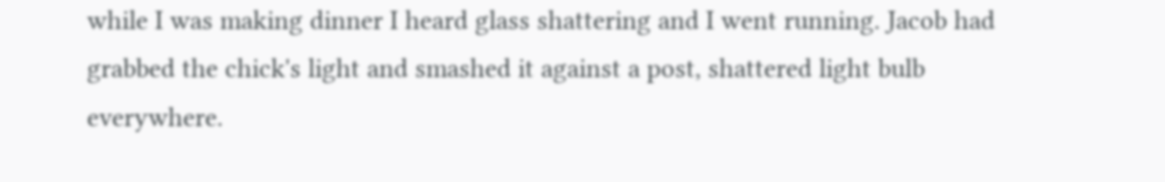while I was making dinner I heard glass shattering and I went running. Jacob had grabbed the chick's light and smashed it against a post, shattered light bulb everywhere.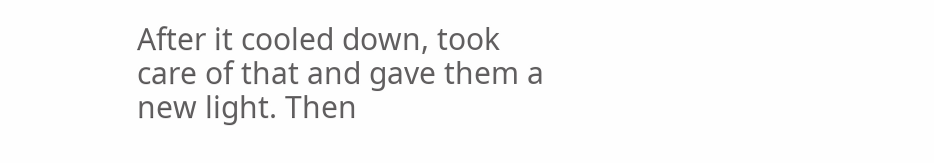After it cooled down, took care of that and gave them a new light. Then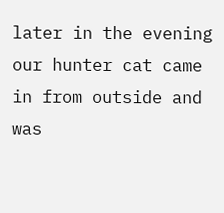later in the evening our hunter cat came in from outside and was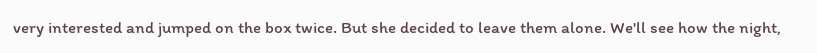very interested and jumped on the box twice. But she decided to leave them alone. We'll see how the night,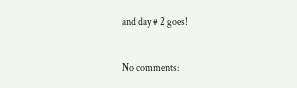and day # 2 goes!

No comments: